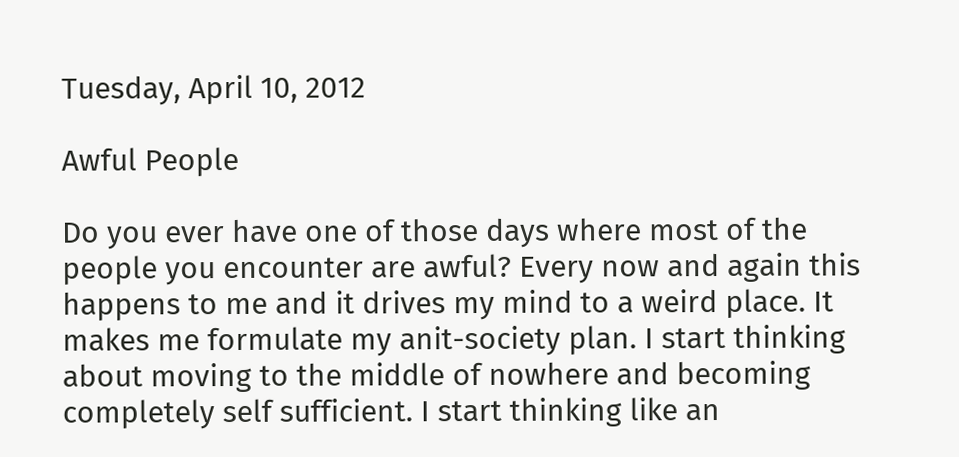Tuesday, April 10, 2012

Awful People

Do you ever have one of those days where most of the people you encounter are awful? Every now and again this happens to me and it drives my mind to a weird place. It makes me formulate my anit-society plan. I start thinking about moving to the middle of nowhere and becoming completely self sufficient. I start thinking like an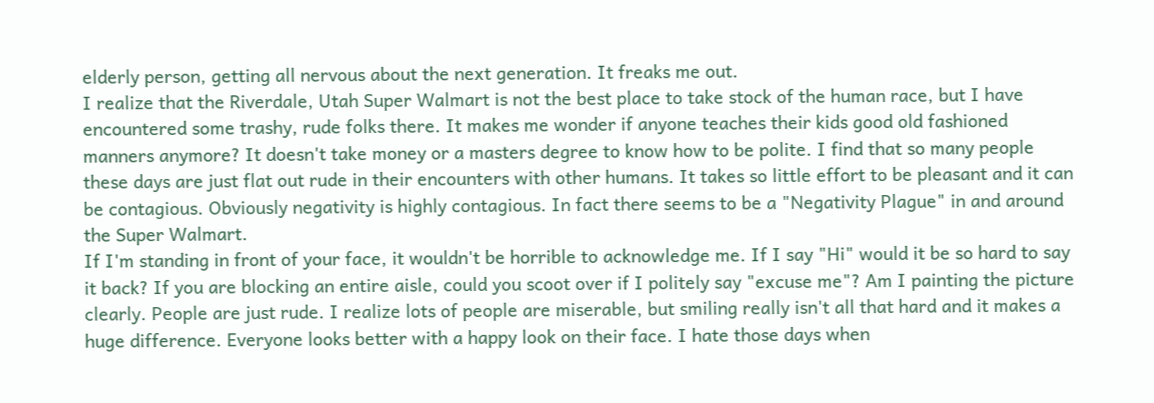elderly person, getting all nervous about the next generation. It freaks me out.
I realize that the Riverdale, Utah Super Walmart is not the best place to take stock of the human race, but I have encountered some trashy, rude folks there. It makes me wonder if anyone teaches their kids good old fashioned manners anymore? It doesn't take money or a masters degree to know how to be polite. I find that so many people these days are just flat out rude in their encounters with other humans. It takes so little effort to be pleasant and it can be contagious. Obviously negativity is highly contagious. In fact there seems to be a "Negativity Plague" in and around the Super Walmart.
If I'm standing in front of your face, it wouldn't be horrible to acknowledge me. If I say "Hi" would it be so hard to say it back? If you are blocking an entire aisle, could you scoot over if I politely say "excuse me"? Am I painting the picture clearly. People are just rude. I realize lots of people are miserable, but smiling really isn't all that hard and it makes a huge difference. Everyone looks better with a happy look on their face. I hate those days when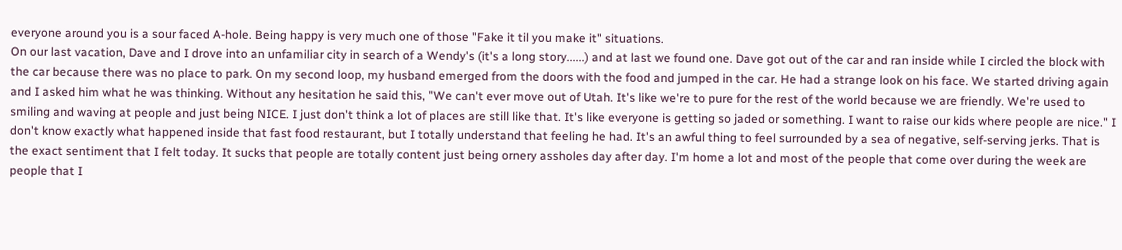everyone around you is a sour faced A-hole. Being happy is very much one of those "Fake it til you make it" situations.
On our last vacation, Dave and I drove into an unfamiliar city in search of a Wendy's (it's a long story......) and at last we found one. Dave got out of the car and ran inside while I circled the block with the car because there was no place to park. On my second loop, my husband emerged from the doors with the food and jumped in the car. He had a strange look on his face. We started driving again and I asked him what he was thinking. Without any hesitation he said this, "We can't ever move out of Utah. It's like we're to pure for the rest of the world because we are friendly. We're used to smiling and waving at people and just being NICE. I just don't think a lot of places are still like that. It's like everyone is getting so jaded or something. I want to raise our kids where people are nice." I don't know exactly what happened inside that fast food restaurant, but I totally understand that feeling he had. It's an awful thing to feel surrounded by a sea of negative, self-serving jerks. That is the exact sentiment that I felt today. It sucks that people are totally content just being ornery assholes day after day. I'm home a lot and most of the people that come over during the week are people that I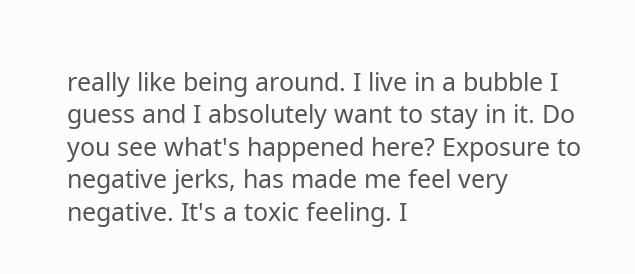really like being around. I live in a bubble I guess and I absolutely want to stay in it. Do you see what's happened here? Exposure to negative jerks, has made me feel very negative. It's a toxic feeling. I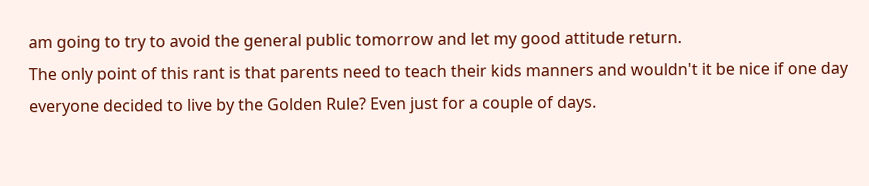am going to try to avoid the general public tomorrow and let my good attitude return.
The only point of this rant is that parents need to teach their kids manners and wouldn't it be nice if one day everyone decided to live by the Golden Rule? Even just for a couple of days.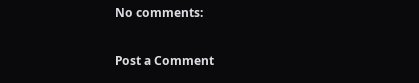No comments:

Post a Comment